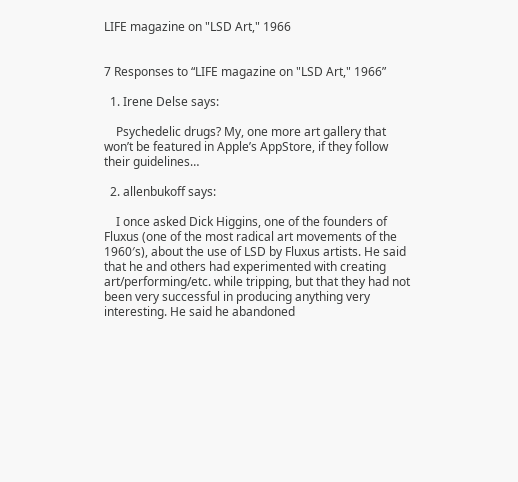LIFE magazine on "LSD Art," 1966


7 Responses to “LIFE magazine on "LSD Art," 1966”

  1. Irene Delse says:

    Psychedelic drugs? My, one more art gallery that won’t be featured in Apple’s AppStore, if they follow their guidelines…

  2. allenbukoff says:

    I once asked Dick Higgins, one of the founders of Fluxus (one of the most radical art movements of the 1960′s), about the use of LSD by Fluxus artists. He said that he and others had experimented with creating art/performing/etc. while tripping, but that they had not been very successful in producing anything very interesting. He said he abandoned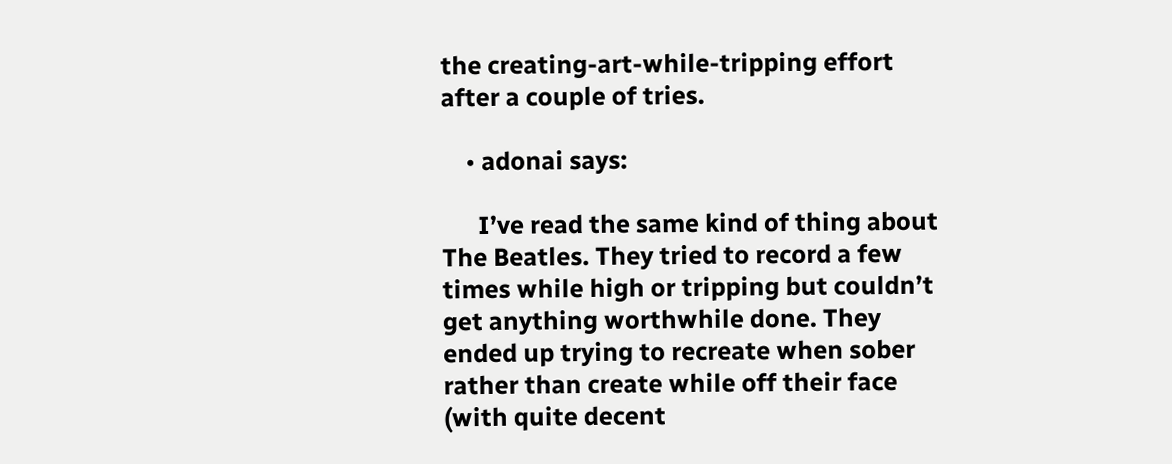the creating-art-while-tripping effort after a couple of tries.

    • adonai says:

      I’ve read the same kind of thing about The Beatles. They tried to record a few times while high or tripping but couldn’t get anything worthwhile done. They ended up trying to recreate when sober rather than create while off their face (with quite decent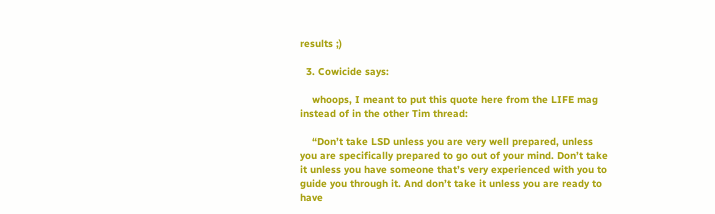results ;)

  3. Cowicide says:

    whoops, I meant to put this quote here from the LIFE mag instead of in the other Tim thread:

    “Don’t take LSD unless you are very well prepared, unless you are specifically prepared to go out of your mind. Don’t take it unless you have someone that’s very experienced with you to guide you through it. And don’t take it unless you are ready to have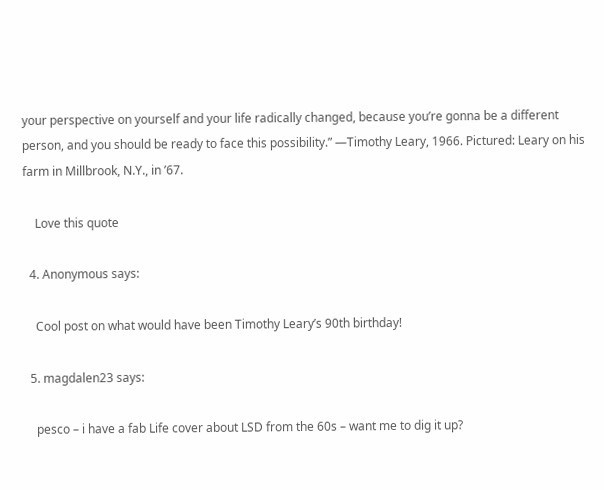your perspective on yourself and your life radically changed, because you’re gonna be a different person, and you should be ready to face this possibility.” —Timothy Leary, 1966. Pictured: Leary on his farm in Millbrook, N.Y., in ’67.

    Love this quote

  4. Anonymous says:

    Cool post on what would have been Timothy Leary’s 90th birthday!

  5. magdalen23 says:

    pesco – i have a fab Life cover about LSD from the 60s – want me to dig it up?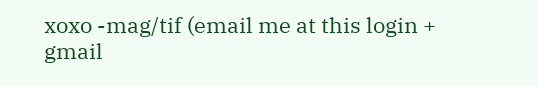xoxo -mag/tif (email me at this login + gmail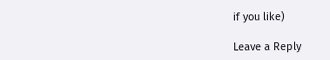if you like)

Leave a Reply